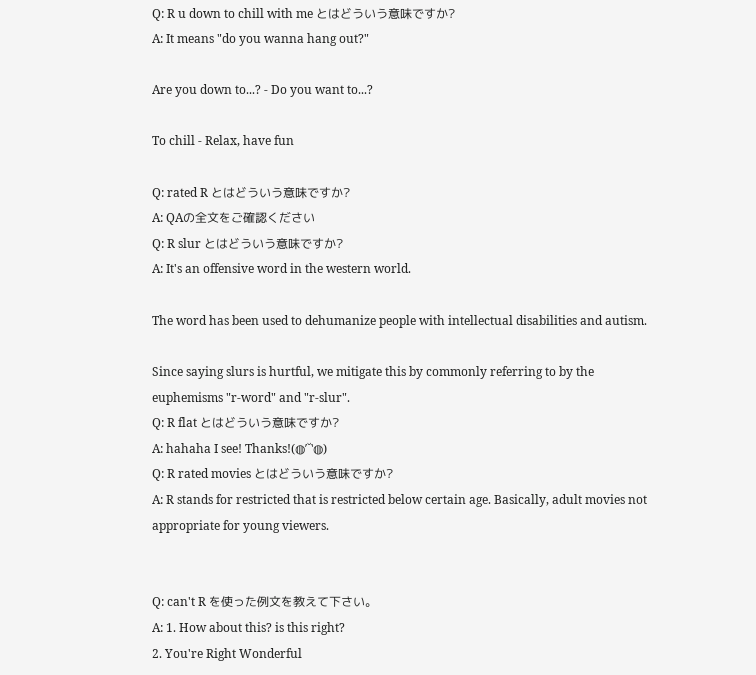Q: R u down to chill with me とはどういう意味ですか?
A: It means "do you wanna hang out?"

Are you down to...? - Do you want to...?

To chill - Relax, have fun

Q: rated R とはどういう意味ですか?
A: QAの全文をご確認ください
Q: R slur とはどういう意味ですか?
A: It's an offensive word in the western world.

The word has been used to dehumanize people with intellectual disabilities and autism.

Since saying slurs is hurtful, we mitigate this by commonly referring to by the euphemisms "r-word" and "r-slur".
Q: R flat とはどういう意味ですか?
A: hahaha I see! Thanks!(◍′˘‵◍)
Q: R rated movies とはどういう意味ですか?
A: R stands for restricted that is restricted below certain age. Basically, adult movies not appropriate for young viewers.


Q: can't R を使った例文を教えて下さい。
A: 1. How about this? is this right?
2. You're Right Wonderful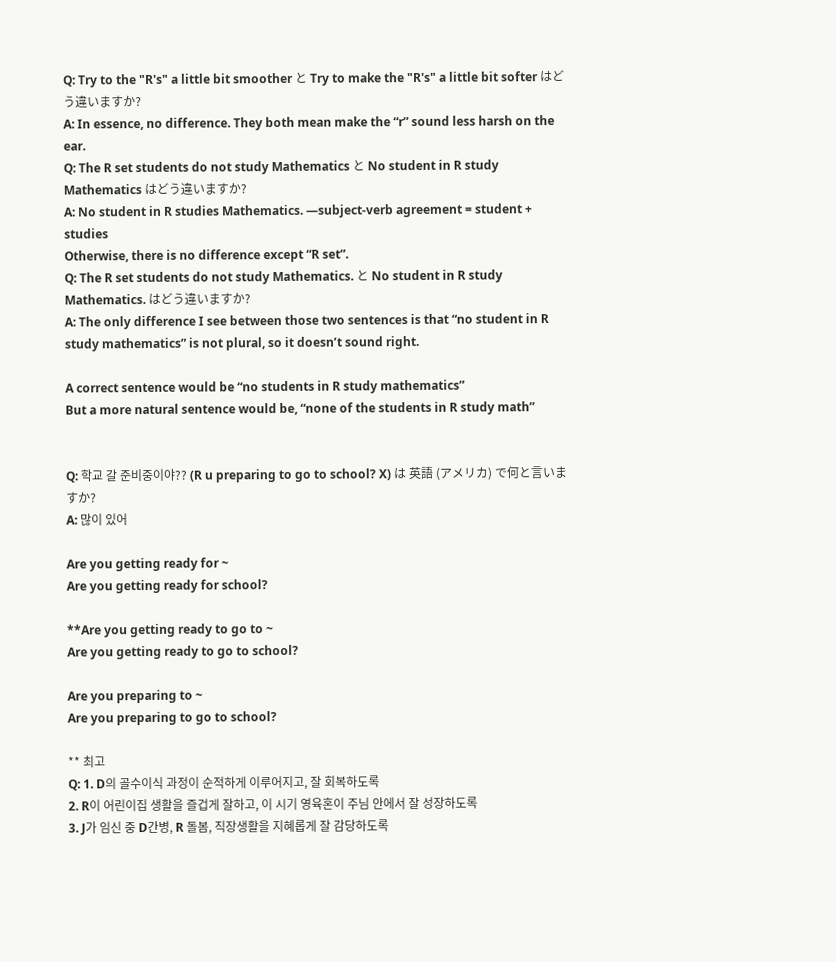Q: Try to the "R's" a little bit smoother と Try to make the "R's" a little bit softer はどう違いますか?
A: In essence, no difference. They both mean make the “r” sound less harsh on the ear.
Q: The R set students do not study Mathematics と No student in R study Mathematics はどう違いますか?
A: No student in R studies Mathematics. —subject-verb agreement = student + studies
Otherwise, there is no difference except “R set”.
Q: The R set students do not study Mathematics. と No student in R study Mathematics. はどう違いますか?
A: The only difference I see between those two sentences is that “no student in R study mathematics” is not plural, so it doesn’t sound right.

A correct sentence would be “no students in R study mathematics”
But a more natural sentence would be, “none of the students in R study math”


Q: 학교 갈 준비중이야?? (R u preparing to go to school? X) は 英語 (アメリカ) で何と言いますか?
A: 많이 있어

Are you getting ready for ~
Are you getting ready for school?

**Are you getting ready to go to ~
Are you getting ready to go to school?

Are you preparing to ~
Are you preparing to go to school?

** 최고
Q: 1. D의 골수이식 과정이 순적하게 이루어지고, 잘 회복하도록
2. R이 어린이집 생활을 즐겁게 잘하고, 이 시기 영육혼이 주님 안에서 잘 성장하도록
3. J가 임신 중 D간병, R 돌봄, 직장생활을 지혜롭게 잘 감당하도록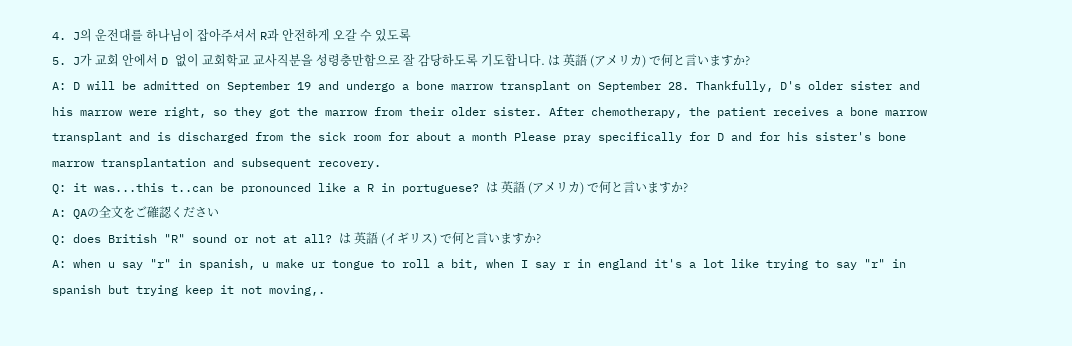4. J의 운전대를 하나님이 잡아주셔서 R과 안전하게 오갈 수 있도록
5. J가 교회 안에서 D 없이 교회학교 교사직분을 성령충만함으로 잘 감당하도록 기도합니다. は 英語 (アメリカ) で何と言いますか?
A: D will be admitted on September 19 and undergo a bone marrow transplant on September 28. Thankfully, D's older sister and his marrow were right, so they got the marrow from their older sister. After chemotherapy, the patient receives a bone marrow transplant and is discharged from the sick room for about a month Please pray specifically for D and for his sister's bone marrow transplantation and subsequent recovery.
Q: it was...this t..can be pronounced like a R in portuguese? は 英語 (アメリカ) で何と言いますか?
A: QAの全文をご確認ください
Q: does British "R" sound or not at all? は 英語 (イギリス) で何と言いますか?
A: when u say "r" in spanish, u make ur tongue to roll a bit, when I say r in england it's a lot like trying to say "r" in spanish but trying keep it not moving,.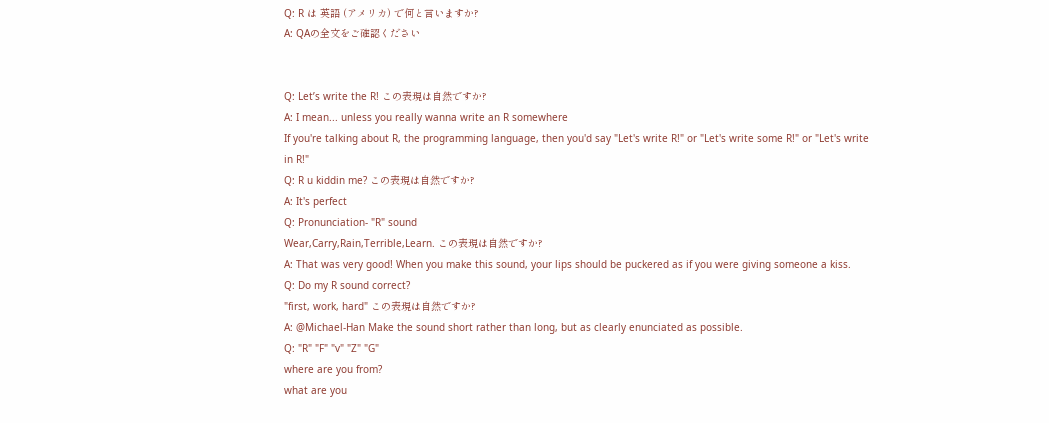Q: R は 英語 (アメリカ) で何と言いますか?
A: QAの全文をご確認ください


Q: Let’s write the R! この表現は自然ですか?
A: I mean... unless you really wanna write an R somewhere
If you're talking about R, the programming language, then you'd say "Let's write R!" or "Let's write some R!" or "Let's write in R!"
Q: R u kiddin me? この表現は自然ですか?
A: It's perfect
Q: Pronunciation- "R" sound
Wear,Carry,Rain,Terrible,Learn. この表現は自然ですか?
A: That was very good! When you make this sound, your lips should be puckered as if you were giving someone a kiss.
Q: Do my R sound correct?
"first, work, hard" この表現は自然ですか?
A: @Michael-Han Make the sound short rather than long, but as clearly enunciated as possible.
Q: "R" "F" "v" "Z" "G"
where are you from?
what are you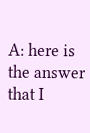A: here is the answer that I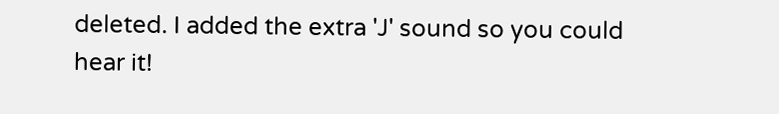deleted. I added the extra 'J' sound so you could hear it!